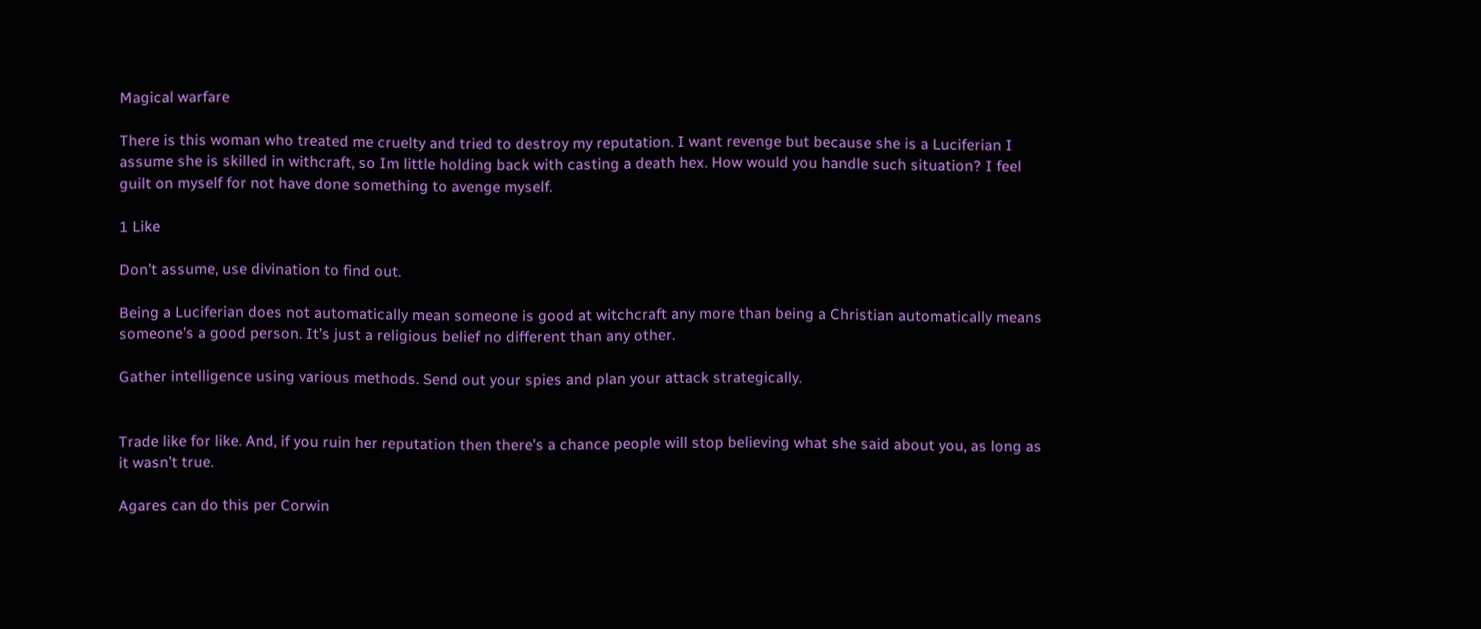Magical warfare

There is this woman who treated me cruelty and tried to destroy my reputation. I want revenge but because she is a Luciferian I assume she is skilled in withcraft, so Im little holding back with casting a death hex. How would you handle such situation? I feel guilt on myself for not have done something to avenge myself.

1 Like

Don’t assume, use divination to find out.

Being a Luciferian does not automatically mean someone is good at witchcraft any more than being a Christian automatically means someone’s a good person. It’s just a religious belief no different than any other.

Gather intelligence using various methods. Send out your spies and plan your attack strategically.


Trade like for like. And, if you ruin her reputation then there’s a chance people will stop believing what she said about you, as long as it wasn’t true.

Agares can do this per Corwin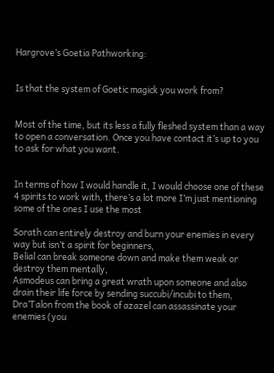Hargrove’s Goetia Pathworking:


Is that the system of Goetic magick you work from?


Most of the time, but its less a fully fleshed system than a way to open a conversation. Once you have contact it’s up to you to ask for what you want.


In terms of how I would handle it, I would choose one of these 4 spirits to work with, there’s a lot more I’m just mentioning some of the ones I use the most

Sorath can entirely destroy and burn your enemies in every way but isn’t a spirit for beginners,
Belial can break someone down and make them weak or destroy them mentally,
Asmodeus can bring a great wrath upon someone and also drain their life force by sending succubi/incubi to them,
Dra’Talon from the book of azazel can assassinate your enemies (you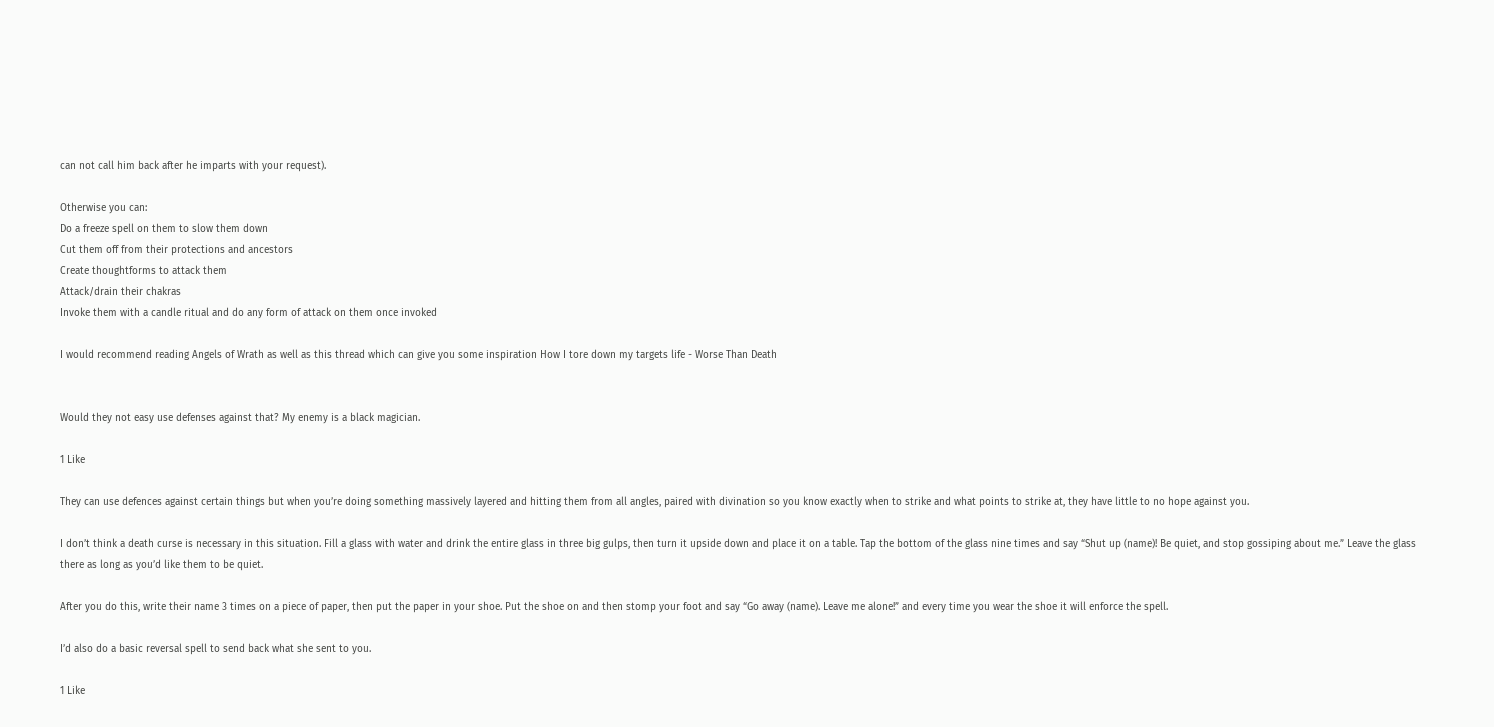can not call him back after he imparts with your request).

Otherwise you can:
Do a freeze spell on them to slow them down
Cut them off from their protections and ancestors
Create thoughtforms to attack them
Attack/drain their chakras
Invoke them with a candle ritual and do any form of attack on them once invoked

I would recommend reading Angels of Wrath as well as this thread which can give you some inspiration How I tore down my targets life - Worse Than Death


Would they not easy use defenses against that? My enemy is a black magician.

1 Like

They can use defences against certain things but when you’re doing something massively layered and hitting them from all angles, paired with divination so you know exactly when to strike and what points to strike at, they have little to no hope against you.

I don’t think a death curse is necessary in this situation. Fill a glass with water and drink the entire glass in three big gulps, then turn it upside down and place it on a table. Tap the bottom of the glass nine times and say “Shut up (name)! Be quiet, and stop gossiping about me.” Leave the glass there as long as you’d like them to be quiet.

After you do this, write their name 3 times on a piece of paper, then put the paper in your shoe. Put the shoe on and then stomp your foot and say “Go away (name). Leave me alone!” and every time you wear the shoe it will enforce the spell.

I’d also do a basic reversal spell to send back what she sent to you.

1 Like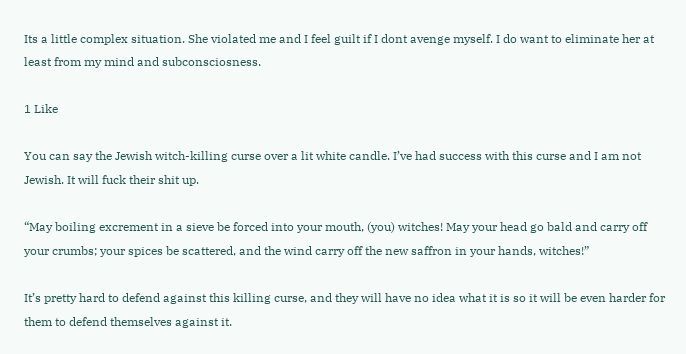Its a little complex situation. She violated me and I feel guilt if I dont avenge myself. I do want to eliminate her at least from my mind and subconsciosness.

1 Like

You can say the Jewish witch-killing curse over a lit white candle. I’ve had success with this curse and I am not Jewish. It will fuck their shit up.

“May boiling excrement in a sieve be forced into your mouth, (you) witches! May your head go bald and carry off your crumbs; your spices be scattered, and the wind carry off the new saffron in your hands, witches!”

It’s pretty hard to defend against this killing curse, and they will have no idea what it is so it will be even harder for them to defend themselves against it.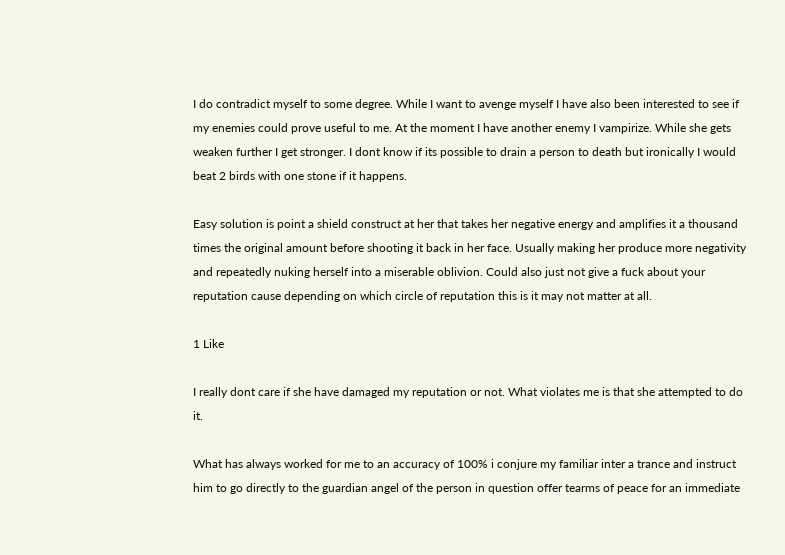I do contradict myself to some degree. While I want to avenge myself I have also been interested to see if my enemies could prove useful to me. At the moment I have another enemy I vampirize. While she gets weaken further I get stronger. I dont know if its possible to drain a person to death but ironically I would beat 2 birds with one stone if it happens.

Easy solution is point a shield construct at her that takes her negative energy and amplifies it a thousand times the original amount before shooting it back in her face. Usually making her produce more negativity and repeatedly nuking herself into a miserable oblivion. Could also just not give a fuck about your reputation cause depending on which circle of reputation this is it may not matter at all.

1 Like

I really dont care if she have damaged my reputation or not. What violates me is that she attempted to do it.

What has always worked for me to an accuracy of 100% i conjure my familiar inter a trance and instruct him to go directly to the guardian angel of the person in question offer tearms of peace for an immediate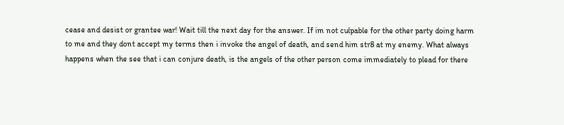cease and desist or grantee war! Wait till the next day for the answer. If im not culpable for the other party doing harm to me and they dont accept my terms then i invoke the angel of death, and send him str8 at my enemy. What always happens when the see that i can conjure death, is the angels of the other person come immediately to plead for there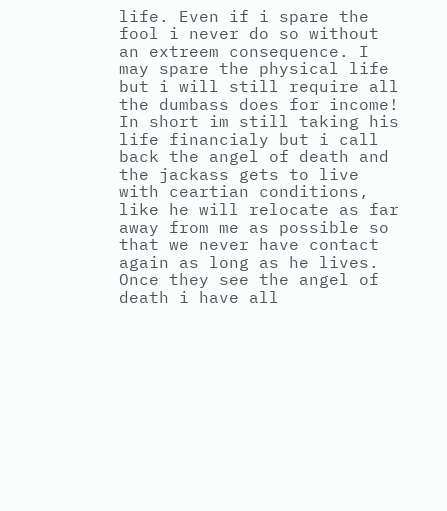life. Even if i spare the fool i never do so without an extreem consequence. I may spare the physical life but i will still require all the dumbass does for income! In short im still taking his life financialy but i call back the angel of death and the jackass gets to live with ceartian conditions, like he will relocate as far away from me as possible so that we never have contact again as long as he lives. Once they see the angel of death i have all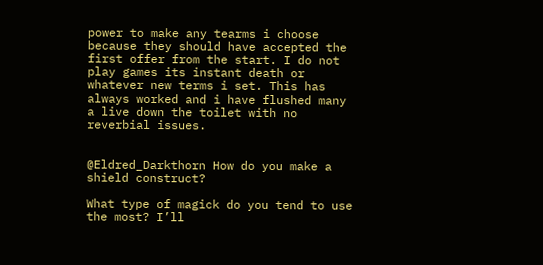power to make any tearms i choose because they should have accepted the first offer from the start. I do not play games its instant death or whatever new terms i set. This has always worked and i have flushed many a live down the toilet with no reverbial issues.


@Eldred_Darkthorn How do you make a shield construct?

What type of magick do you tend to use the most? I’ll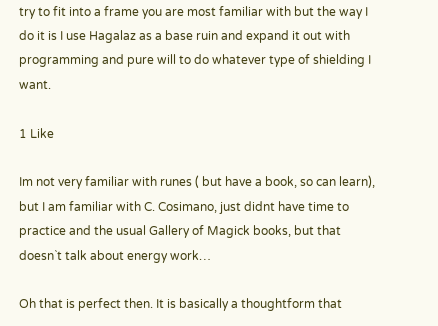try to fit into a frame you are most familiar with but the way I do it is I use Hagalaz as a base ruin and expand it out with programming and pure will to do whatever type of shielding I want.

1 Like

Im not very familiar with runes ( but have a book, so can learn), but I am familiar with C. Cosimano, just didnt have time to practice and the usual Gallery of Magick books, but that doesn`t talk about energy work…

Oh that is perfect then. It is basically a thoughtform that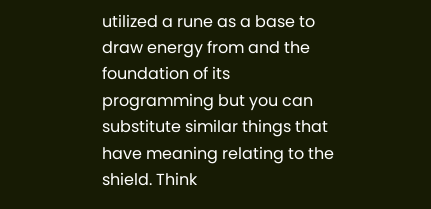utilized a rune as a base to draw energy from and the foundation of its programming but you can substitute similar things that have meaning relating to the shield. Think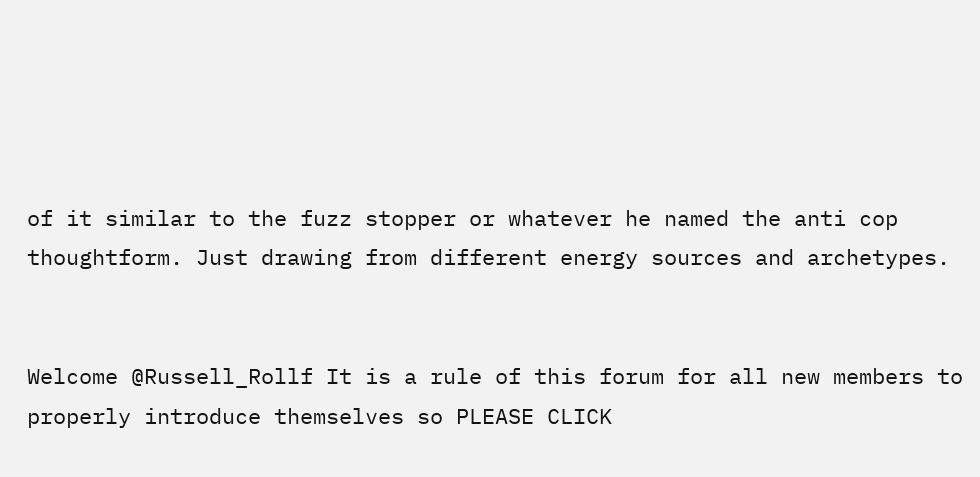of it similar to the fuzz stopper or whatever he named the anti cop thoughtform. Just drawing from different energy sources and archetypes.


Welcome @Russell_Rollf It is a rule of this forum for all new members to properly introduce themselves so PLEASE CLICK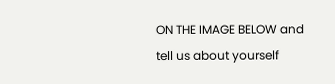ON THE IMAGE BELOW and tell us about yourself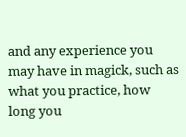and any experience you may have in magick, such as what you practice, how long you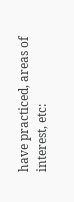have practiced, areas of interest, etc: